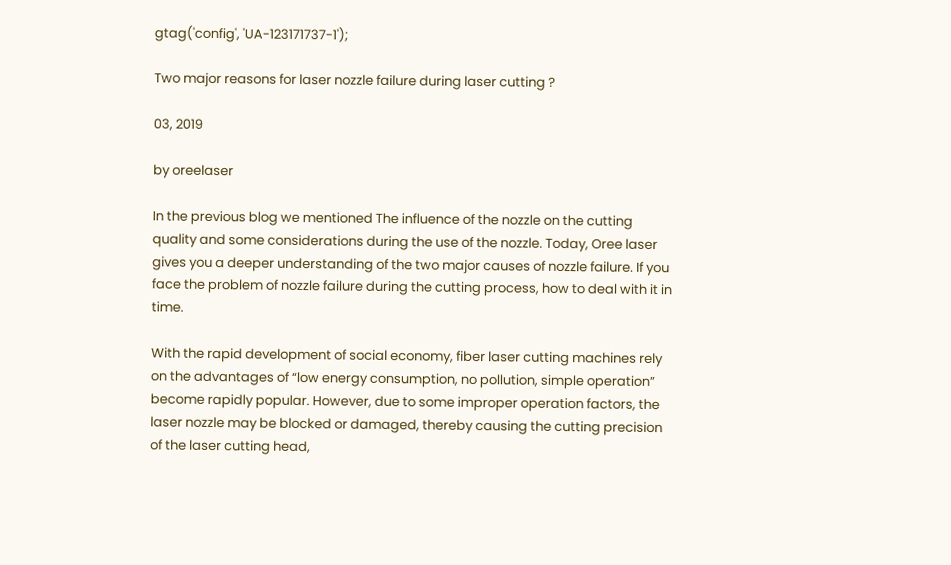gtag('config', 'UA-123171737-1');

Two major reasons for laser nozzle failure during laser cutting ?

03, 2019

by oreelaser

In the previous blog we mentioned The influence of the nozzle on the cutting quality and some considerations during the use of the nozzle. Today, Oree laser gives you a deeper understanding of the two major causes of nozzle failure. If you face the problem of nozzle failure during the cutting process, how to deal with it in time.

With the rapid development of social economy, fiber laser cutting machines rely on the advantages of “low energy consumption, no pollution, simple operation” become rapidly popular. However, due to some improper operation factors, the laser nozzle may be blocked or damaged, thereby causing the cutting precision of the laser cutting head,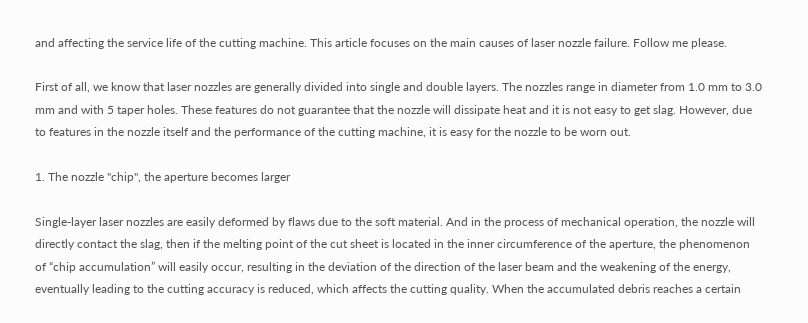and affecting the service life of the cutting machine. This article focuses on the main causes of laser nozzle failure. Follow me please.

First of all, we know that laser nozzles are generally divided into single and double layers. The nozzles range in diameter from 1.0 mm to 3.0 mm and with 5 taper holes. These features do not guarantee that the nozzle will dissipate heat and it is not easy to get slag. However, due to features in the nozzle itself and the performance of the cutting machine, it is easy for the nozzle to be worn out.

1. The nozzle "chip", the aperture becomes larger

Single-layer laser nozzles are easily deformed by flaws due to the soft material. And in the process of mechanical operation, the nozzle will directly contact the slag, then if the melting point of the cut sheet is located in the inner circumference of the aperture, the phenomenon of “chip accumulation” will easily occur, resulting in the deviation of the direction of the laser beam and the weakening of the energy, eventually leading to the cutting accuracy is reduced, which affects the cutting quality. When the accumulated debris reaches a certain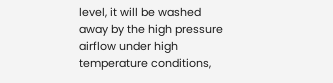level, it will be washed away by the high pressure airflow under high temperature conditions,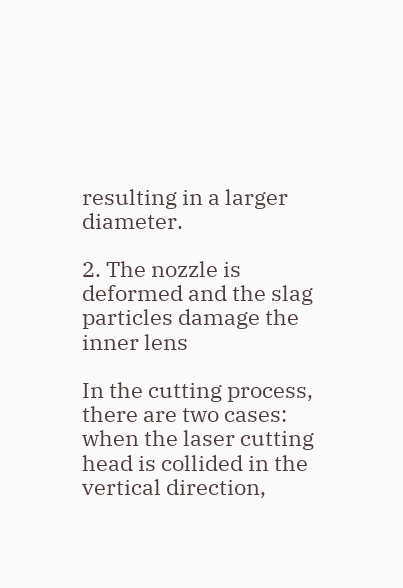resulting in a larger diameter.

2. The nozzle is deformed and the slag particles damage the inner lens

In the cutting process, there are two cases: when the laser cutting head is collided in the vertical direction,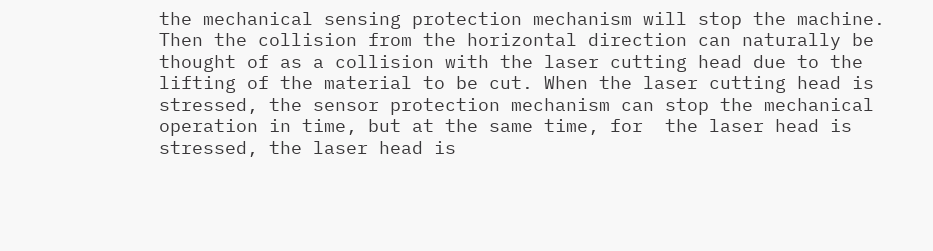the mechanical sensing protection mechanism will stop the machine. Then the collision from the horizontal direction can naturally be thought of as a collision with the laser cutting head due to the lifting of the material to be cut. When the laser cutting head is stressed, the sensor protection mechanism can stop the mechanical operation in time, but at the same time, for  the laser head is stressed, the laser head is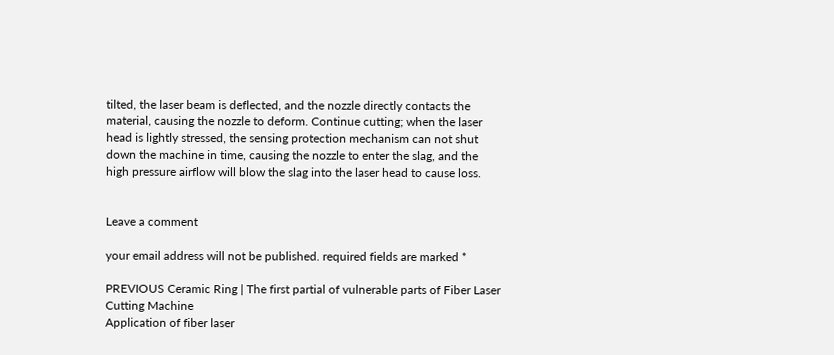tilted, the laser beam is deflected, and the nozzle directly contacts the material, causing the nozzle to deform. Continue cutting; when the laser head is lightly stressed, the sensing protection mechanism can not shut down the machine in time, causing the nozzle to enter the slag, and the high pressure airflow will blow the slag into the laser head to cause loss.


Leave a comment

your email address will not be published. required fields are marked *

PREVIOUS Ceramic Ring | The first partial of vulnerable parts of Fiber Laser Cutting Machine
Application of fiber laser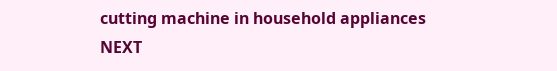cutting machine in household appliances NEXT